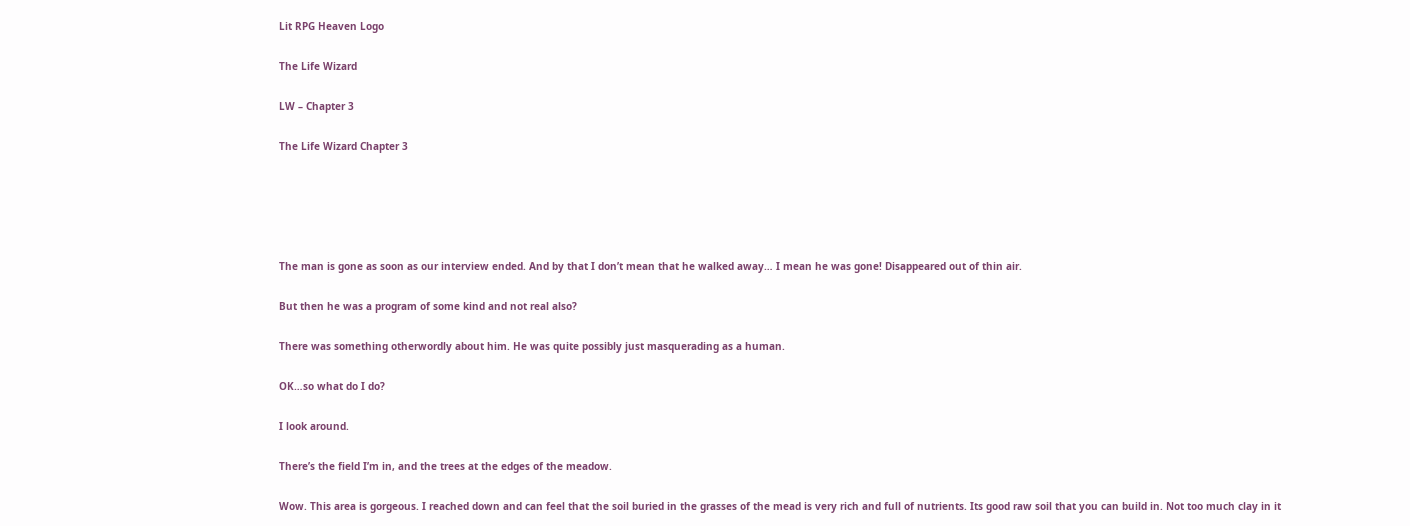Lit RPG Heaven Logo

The Life Wizard

LW – Chapter 3

The Life Wizard Chapter 3





The man is gone as soon as our interview ended. And by that I don’t mean that he walked away… I mean he was gone! Disappeared out of thin air.

But then he was a program of some kind and not real also?

There was something otherwordly about him. He was quite possibly just masquerading as a human.

OK…so what do I do?

I look around.

There’s the field I’m in, and the trees at the edges of the meadow.

Wow. This area is gorgeous. I reached down and can feel that the soil buried in the grasses of the mead is very rich and full of nutrients. Its good raw soil that you can build in. Not too much clay in it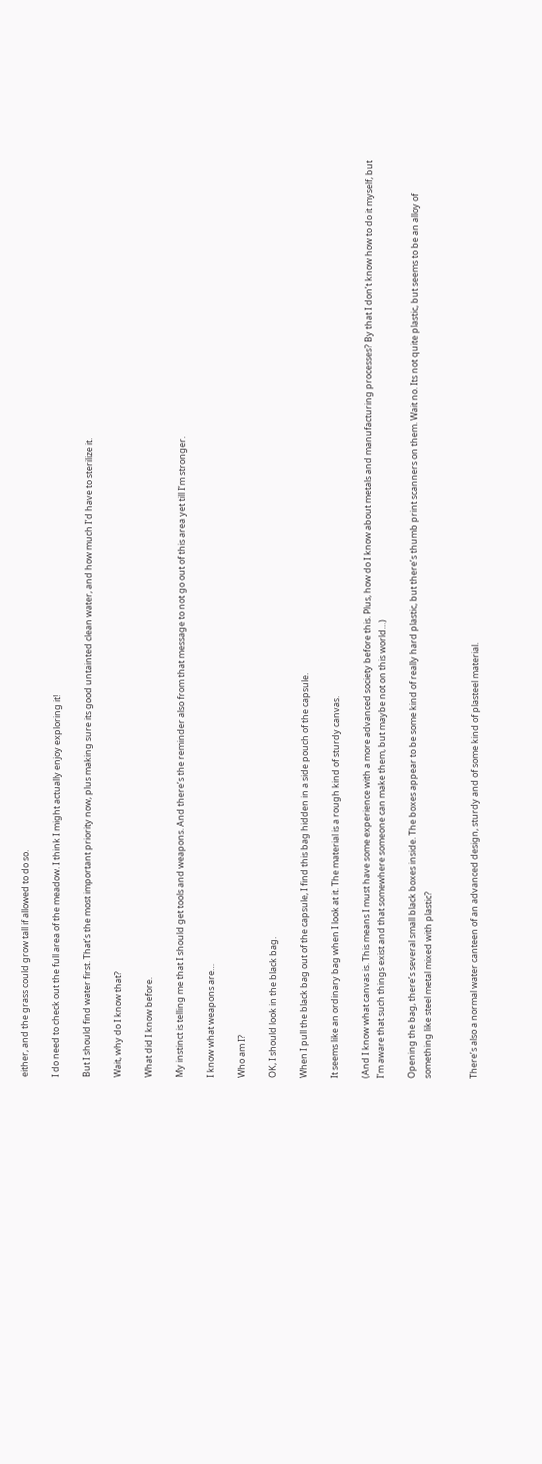either, and the grass could grow tall if allowed to do so.

I do need to check out the full area of the meadow. I think I might actually enjoy exploring it!

But I should find water first. That’s the most important priority now, plus making sure its good untainted clean water, and how much I’d have to sterilize it.

Wait, why do I know that?

What did I know before.

My instinct is telling me that I should get tools and weapons. And there’s the reminder also from that message to not go out of this area yet till I’m stronger.

I know what weapons are…

Who am I?

OK, I should look in the black bag.

When I pull the black bag out of the capsule, I find this bag hidden in a side pouch of the capsule.

It seems like an ordinary bag when I look at it. The material is a rough kind of sturdy canvas.

(And I know what canvas is. This means I must have some experience with a more advanced society before this. Plus, how do I know about metals and manufacturing processes? By that I don’t know how to do it myself, but I’m aware that such things exist and that somewhere someone can make them, but maybe not on this world…)

Opening the bag, there’s several small black boxes inside. The boxes appear to be some kind of really hard plastic, but there’s thumb print scanners on them. Wait no. Its not quite plastic, but seems to be an alloy of something like steel metal mixed with plastic?


There’s also a normal water canteen of an advanced design, sturdy and of some kind of plasteel material.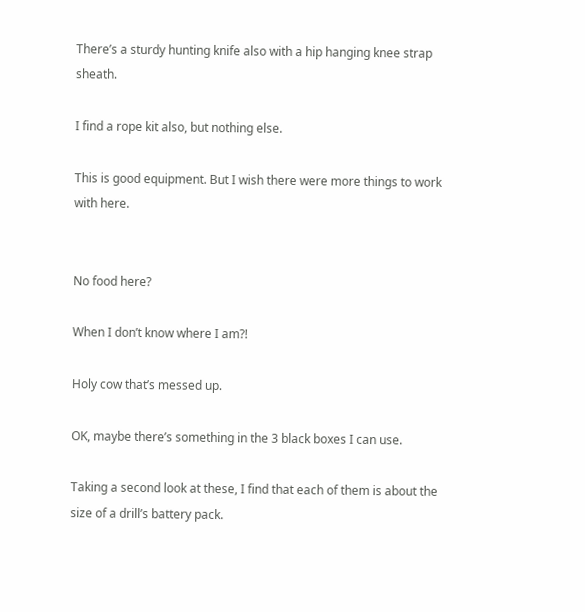There’s a sturdy hunting knife also with a hip hanging knee strap sheath.

I find a rope kit also, but nothing else.

This is good equipment. But I wish there were more things to work with here.


No food here?

When I don’t know where I am?!

Holy cow that’s messed up.

OK, maybe there’s something in the 3 black boxes I can use.

Taking a second look at these, I find that each of them is about the size of a drill’s battery pack.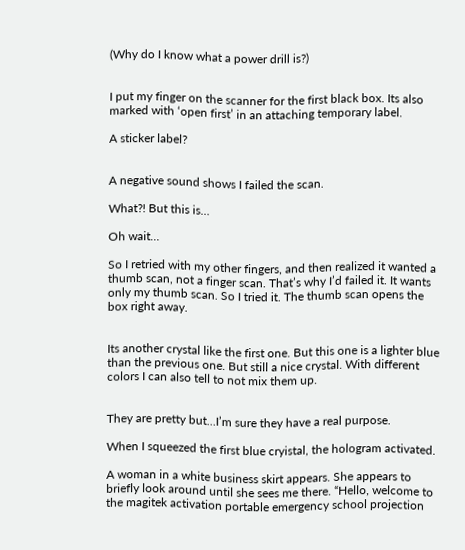(Why do I know what a power drill is?)


I put my finger on the scanner for the first black box. Its also marked with ‘open first’ in an attaching temporary label.

A sticker label?


A negative sound shows I failed the scan.

What?! But this is…

Oh wait…

So I retried with my other fingers, and then realized it wanted a thumb scan, not a finger scan. That’s why I’d failed it. It wants only my thumb scan. So I tried it. The thumb scan opens the box right away.


Its another crystal like the first one. But this one is a lighter blue than the previous one. But still a nice crystal. With different colors I can also tell to not mix them up.


They are pretty but…I’m sure they have a real purpose.

When I squeezed the first blue cryistal, the hologram activated.

A woman in a white business skirt appears. She appears to briefly look around until she sees me there. “Hello, welcome to the magitek activation portable emergency school projection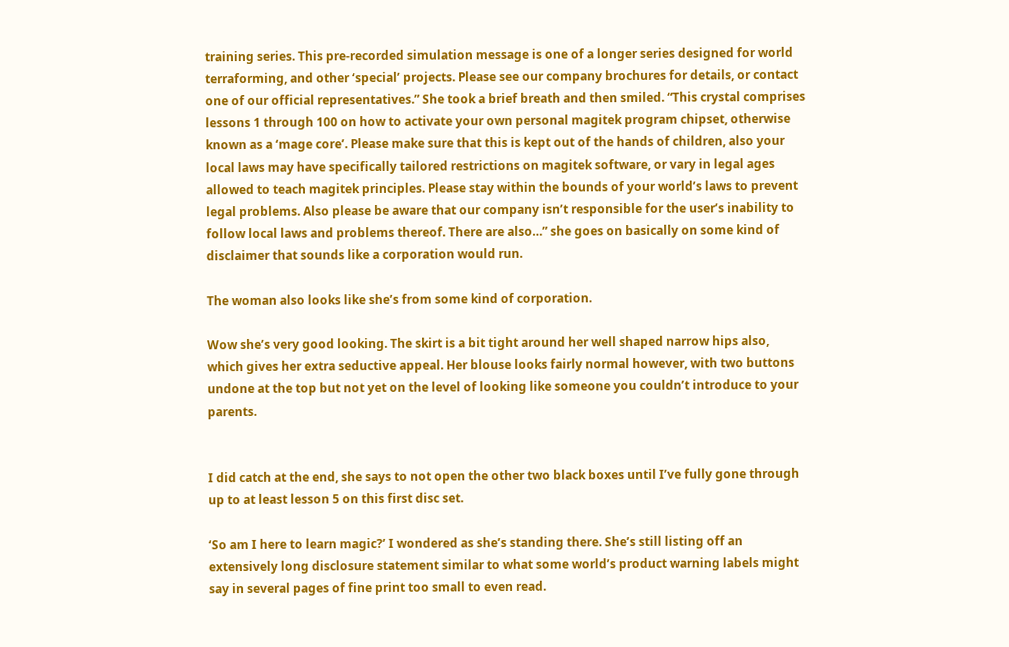training series. This pre-recorded simulation message is one of a longer series designed for world terraforming, and other ‘special’ projects. Please see our company brochures for details, or contact one of our official representatives.” She took a brief breath and then smiled. “This crystal comprises lessons 1 through 100 on how to activate your own personal magitek program chipset, otherwise known as a ‘mage core’. Please make sure that this is kept out of the hands of children, also your local laws may have specifically tailored restrictions on magitek software, or vary in legal ages allowed to teach magitek principles. Please stay within the bounds of your world’s laws to prevent legal problems. Also please be aware that our company isn’t responsible for the user’s inability to follow local laws and problems thereof. There are also…” she goes on basically on some kind of disclaimer that sounds like a corporation would run.

The woman also looks like she’s from some kind of corporation.

Wow she’s very good looking. The skirt is a bit tight around her well shaped narrow hips also, which gives her extra seductive appeal. Her blouse looks fairly normal however, with two buttons undone at the top but not yet on the level of looking like someone you couldn’t introduce to your parents.


I did catch at the end, she says to not open the other two black boxes until I’ve fully gone through up to at least lesson 5 on this first disc set.

‘So am I here to learn magic?’ I wondered as she’s standing there. She’s still listing off an extensively long disclosure statement similar to what some world’s product warning labels might say in several pages of fine print too small to even read.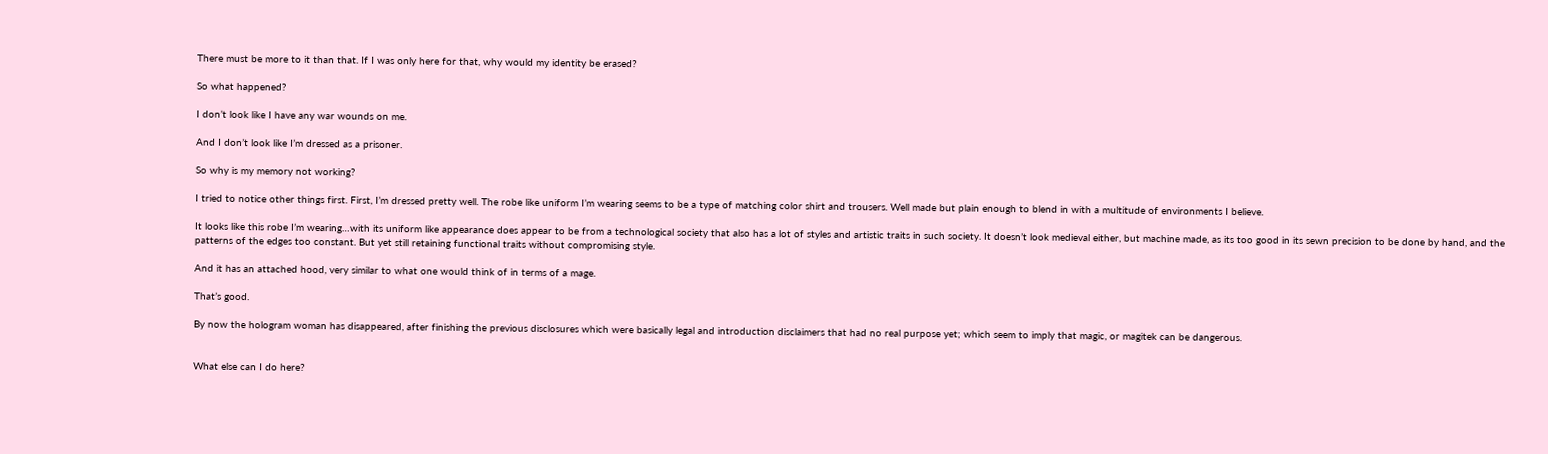There must be more to it than that. If I was only here for that, why would my identity be erased?

So what happened?

I don’t look like I have any war wounds on me.

And I don’t look like I’m dressed as a prisoner.

So why is my memory not working?

I tried to notice other things first. First, I’m dressed pretty well. The robe like uniform I’m wearing seems to be a type of matching color shirt and trousers. Well made but plain enough to blend in with a multitude of environments I believe.

It looks like this robe I’m wearing…with its uniform like appearance does appear to be from a technological society that also has a lot of styles and artistic traits in such society. It doesn’t look medieval either, but machine made, as its too good in its sewn precision to be done by hand, and the patterns of the edges too constant. But yet still retaining functional traits without compromising style.

And it has an attached hood, very similar to what one would think of in terms of a mage.

That’s good.

By now the hologram woman has disappeared, after finishing the previous disclosures which were basically legal and introduction disclaimers that had no real purpose yet; which seem to imply that magic, or magitek can be dangerous.


What else can I do here?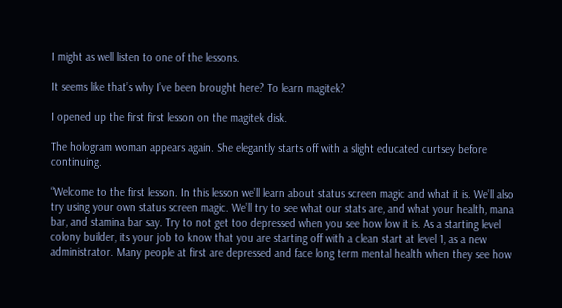I might as well listen to one of the lessons.

It seems like that’s why I’ve been brought here? To learn magitek?

I opened up the first first lesson on the magitek disk.

The hologram woman appears again. She elegantly starts off with a slight educated curtsey before continuing.

“Welcome to the first lesson. In this lesson we’ll learn about status screen magic and what it is. We’ll also try using your own status screen magic. We’ll try to see what our stats are, and what your health, mana bar, and stamina bar say. Try to not get too depressed when you see how low it is. As a starting level colony builder, its your job to know that you are starting off with a clean start at level 1, as a new administrator. Many people at first are depressed and face long term mental health when they see how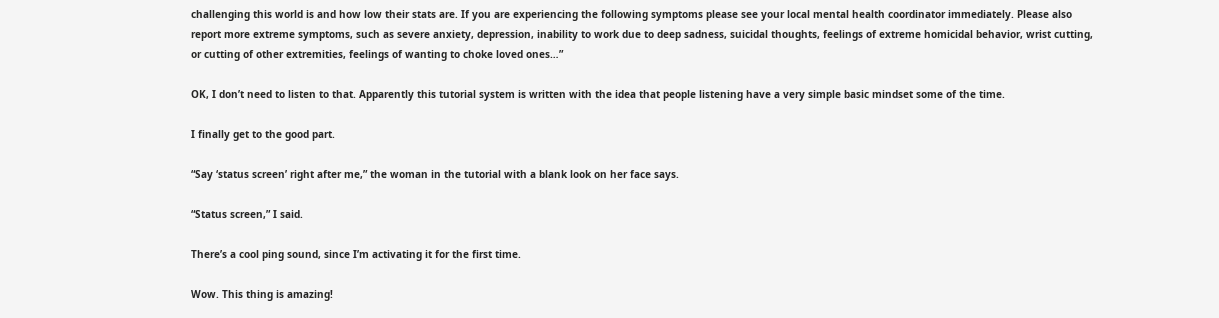challenging this world is and how low their stats are. If you are experiencing the following symptoms please see your local mental health coordinator immediately. Please also report more extreme symptoms, such as severe anxiety, depression, inability to work due to deep sadness, suicidal thoughts, feelings of extreme homicidal behavior, wrist cutting, or cutting of other extremities, feelings of wanting to choke loved ones…”

OK, I don’t need to listen to that. Apparently this tutorial system is written with the idea that people listening have a very simple basic mindset some of the time.

I finally get to the good part.

“Say ‘status screen’ right after me,” the woman in the tutorial with a blank look on her face says.

“Status screen,” I said.

There’s a cool ping sound, since I’m activating it for the first time.

Wow. This thing is amazing!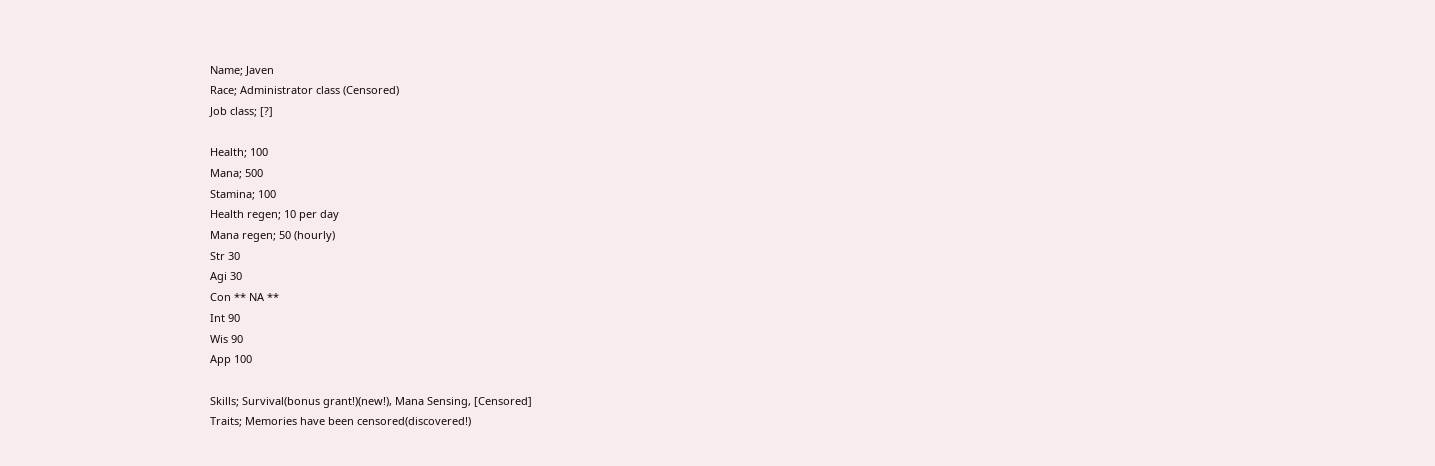Name; Javen
Race; Administrator class (Censored)
Job class; [?]

Health; 100
Mana; 500
Stamina; 100
Health regen; 10 per day
Mana regen; 50 (hourly)
Str 30
Agi 30
Con ** NA **
Int 90
Wis 90
App 100

Skills; Survival(bonus grant!)(new!), Mana Sensing, [Censored]
Traits; Memories have been censored(discovered!)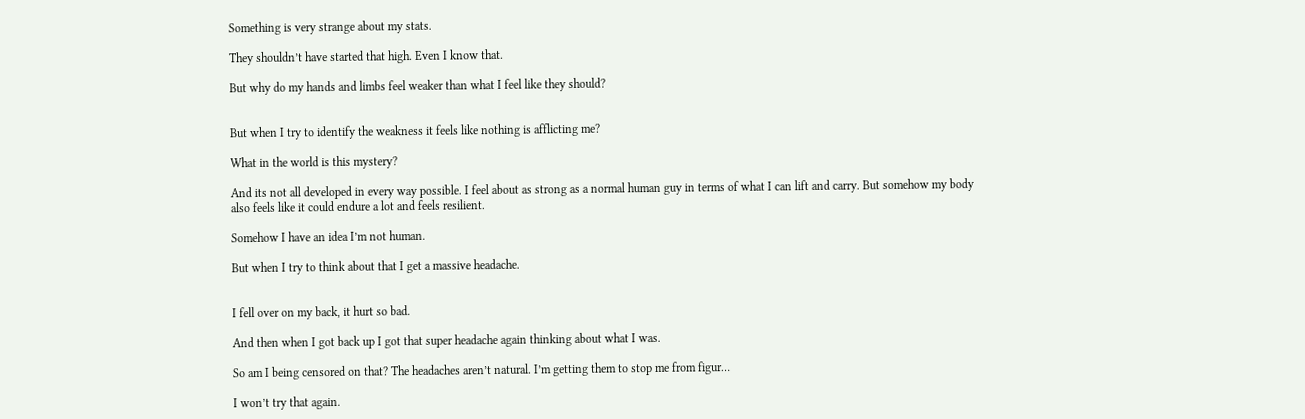Something is very strange about my stats.

They shouldn’t have started that high. Even I know that.

But why do my hands and limbs feel weaker than what I feel like they should?


But when I try to identify the weakness it feels like nothing is afflicting me?

What in the world is this mystery?

And its not all developed in every way possible. I feel about as strong as a normal human guy in terms of what I can lift and carry. But somehow my body also feels like it could endure a lot and feels resilient.

Somehow I have an idea I’m not human.

But when I try to think about that I get a massive headache.


I fell over on my back, it hurt so bad.

And then when I got back up I got that super headache again thinking about what I was.

So am I being censored on that? The headaches aren’t natural. I’m getting them to stop me from figur…

I won’t try that again.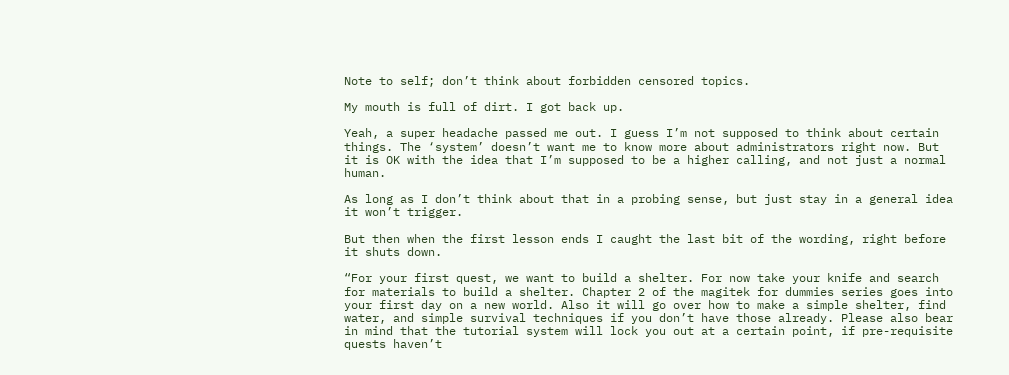Note to self; don’t think about forbidden censored topics.

My mouth is full of dirt. I got back up.

Yeah, a super headache passed me out. I guess I’m not supposed to think about certain things. The ‘system’ doesn’t want me to know more about administrators right now. But it is OK with the idea that I’m supposed to be a higher calling, and not just a normal human.

As long as I don’t think about that in a probing sense, but just stay in a general idea it won’t trigger.

But then when the first lesson ends I caught the last bit of the wording, right before it shuts down.

“For your first quest, we want to build a shelter. For now take your knife and search for materials to build a shelter. Chapter 2 of the magitek for dummies series goes into your first day on a new world. Also it will go over how to make a simple shelter, find water, and simple survival techniques if you don’t have those already. Please also bear in mind that the tutorial system will lock you out at a certain point, if pre-requisite quests haven’t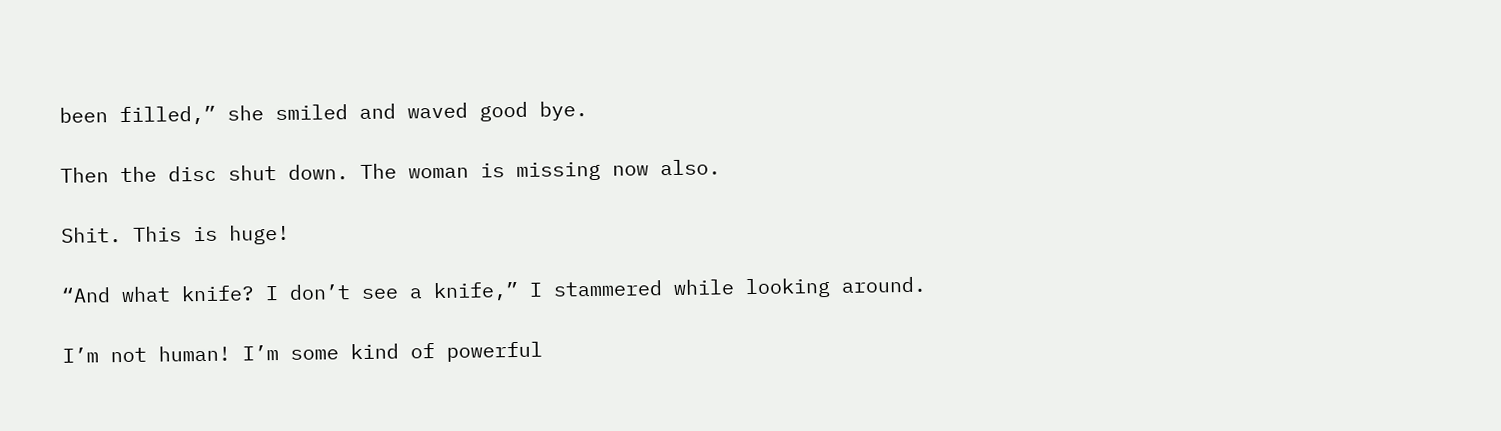been filled,” she smiled and waved good bye.

Then the disc shut down. The woman is missing now also.

Shit. This is huge!

“And what knife? I don’t see a knife,” I stammered while looking around.

I’m not human! I’m some kind of powerful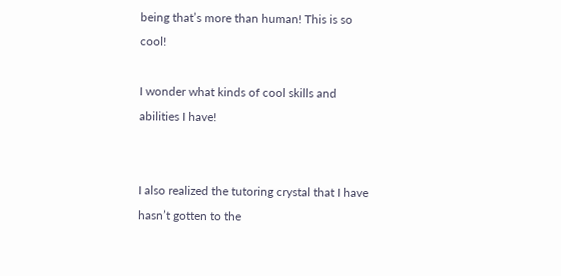being that’s more than human! This is so cool!

I wonder what kinds of cool skills and abilities I have!


I also realized the tutoring crystal that I have hasn’t gotten to the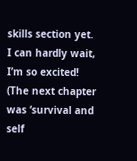skills section yet. I can hardly wait, I’m so excited! (The next chapter was ‘survival and self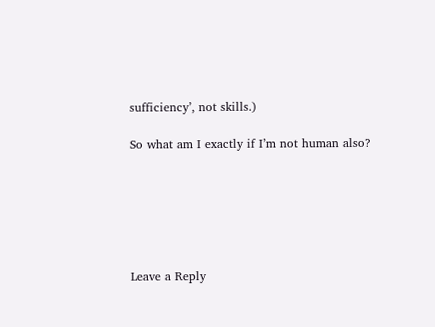sufficiency’, not skills.)

So what am I exactly if I’m not human also?






Leave a Reply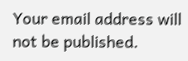Your email address will not be published.